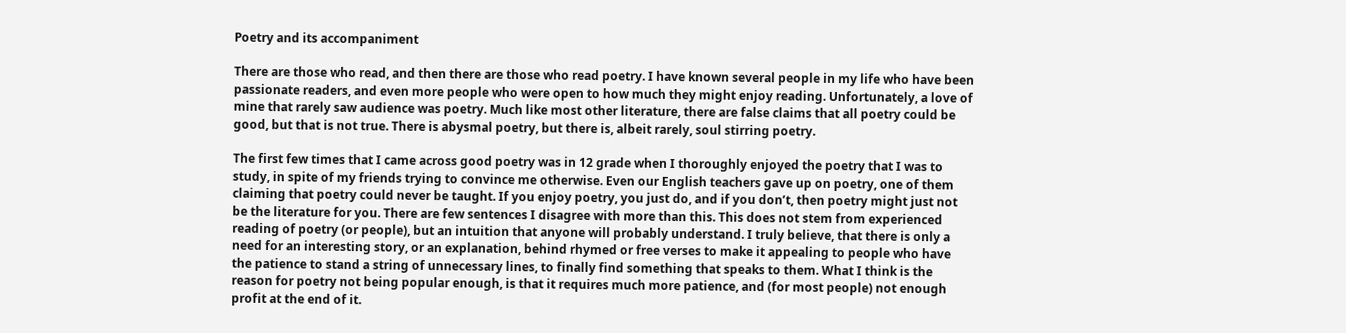Poetry and its accompaniment

There are those who read, and then there are those who read poetry. I have known several people in my life who have been passionate readers, and even more people who were open to how much they might enjoy reading. Unfortunately, a love of mine that rarely saw audience was poetry. Much like most other literature, there are false claims that all poetry could be good, but that is not true. There is abysmal poetry, but there is, albeit rarely, soul stirring poetry.

The first few times that I came across good poetry was in 12 grade when I thoroughly enjoyed the poetry that I was to study, in spite of my friends trying to convince me otherwise. Even our English teachers gave up on poetry, one of them claiming that poetry could never be taught. If you enjoy poetry, you just do, and if you don’t, then poetry might just not be the literature for you. There are few sentences I disagree with more than this. This does not stem from experienced reading of poetry (or people), but an intuition that anyone will probably understand. I truly believe, that there is only a need for an interesting story, or an explanation, behind rhymed or free verses to make it appealing to people who have the patience to stand a string of unnecessary lines, to finally find something that speaks to them. What I think is the reason for poetry not being popular enough, is that it requires much more patience, and (for most people) not enough profit at the end of it.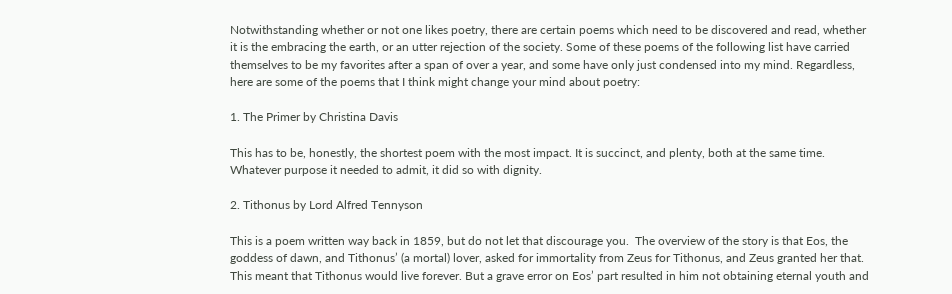Notwithstanding whether or not one likes poetry, there are certain poems which need to be discovered and read, whether it is the embracing the earth, or an utter rejection of the society. Some of these poems of the following list have carried themselves to be my favorites after a span of over a year, and some have only just condensed into my mind. Regardless, here are some of the poems that I think might change your mind about poetry:

1. The Primer by Christina Davis

This has to be, honestly, the shortest poem with the most impact. It is succinct, and plenty, both at the same time. Whatever purpose it needed to admit, it did so with dignity.

2. Tithonus by Lord Alfred Tennyson

This is a poem written way back in 1859, but do not let that discourage you.  The overview of the story is that Eos, the goddess of dawn, and Tithonus’ (a mortal) lover, asked for immortality from Zeus for Tithonus, and Zeus granted her that. This meant that Tithonus would live forever. But a grave error on Eos’ part resulted in him not obtaining eternal youth and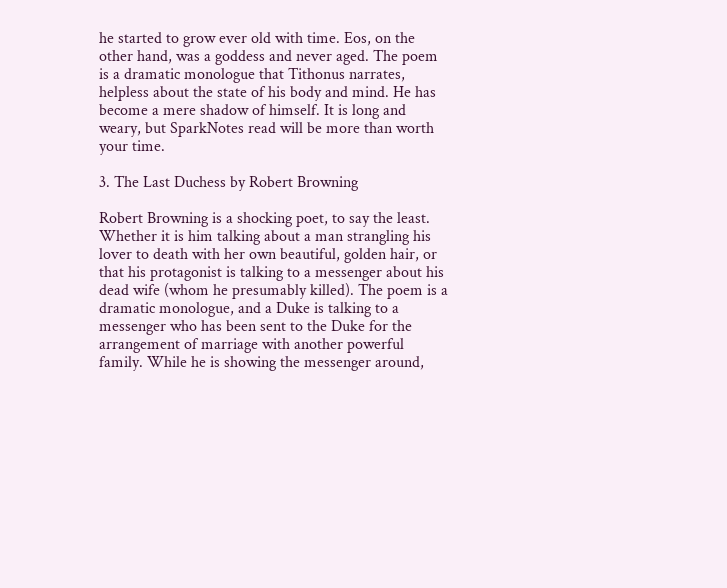he started to grow ever old with time. Eos, on the other hand, was a goddess and never aged. The poem is a dramatic monologue that Tithonus narrates, helpless about the state of his body and mind. He has become a mere shadow of himself. It is long and weary, but SparkNotes read will be more than worth your time.

3. The Last Duchess by Robert Browning

Robert Browning is a shocking poet, to say the least. Whether it is him talking about a man strangling his lover to death with her own beautiful, golden hair, or that his protagonist is talking to a messenger about his dead wife (whom he presumably killed). The poem is a dramatic monologue, and a Duke is talking to a messenger who has been sent to the Duke for the arrangement of marriage with another powerful family. While he is showing the messenger around,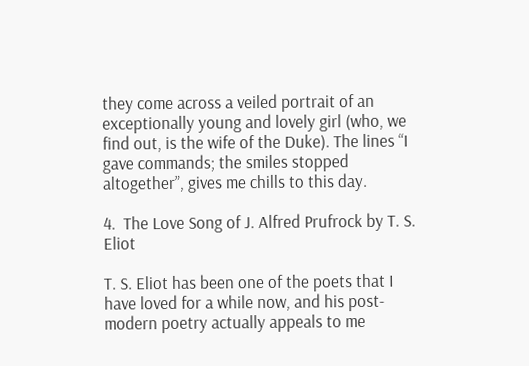they come across a veiled portrait of an exceptionally young and lovely girl (who, we find out, is the wife of the Duke). The lines “I gave commands; the smiles stopped altogether”, gives me chills to this day.

4.  The Love Song of J. Alfred Prufrock by T. S. Eliot

T. S. Eliot has been one of the poets that I have loved for a while now, and his post-modern poetry actually appeals to me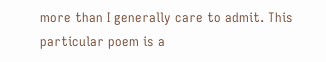more than I generally care to admit. This particular poem is a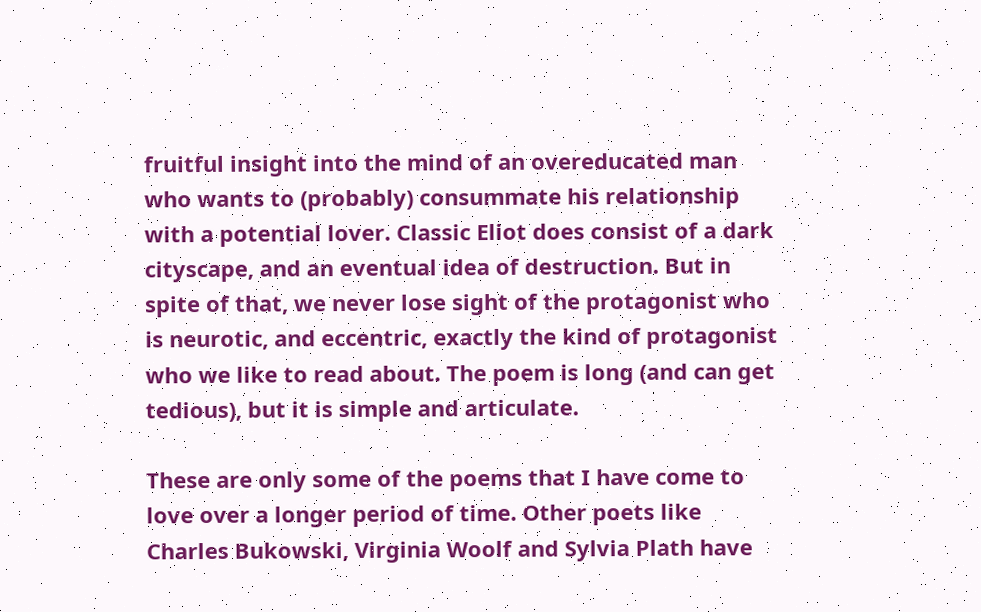fruitful insight into the mind of an overeducated man who wants to (probably) consummate his relationship with a potential lover. Classic Eliot does consist of a dark cityscape, and an eventual idea of destruction. But in spite of that, we never lose sight of the protagonist who is neurotic, and eccentric, exactly the kind of protagonist who we like to read about. The poem is long (and can get tedious), but it is simple and articulate.

These are only some of the poems that I have come to love over a longer period of time. Other poets like Charles Bukowski, Virginia Woolf and Sylvia Plath have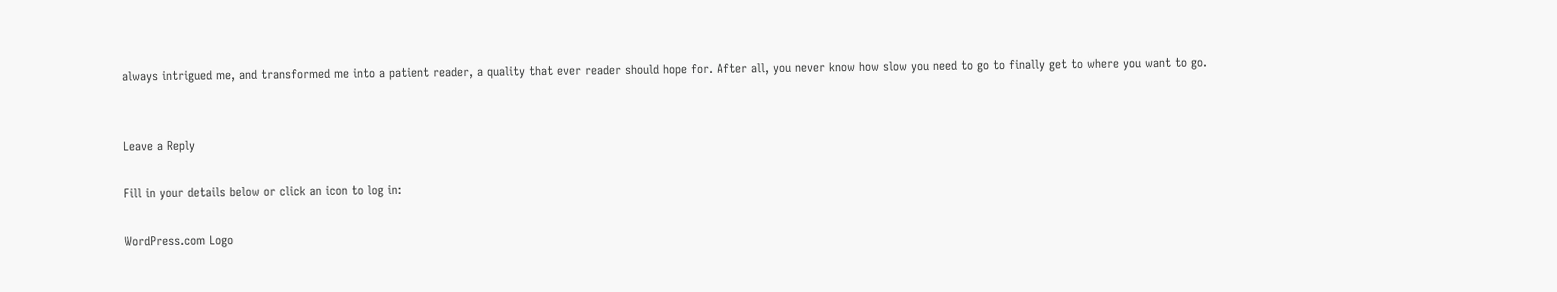always intrigued me, and transformed me into a patient reader, a quality that ever reader should hope for. After all, you never know how slow you need to go to finally get to where you want to go.


Leave a Reply

Fill in your details below or click an icon to log in:

WordPress.com Logo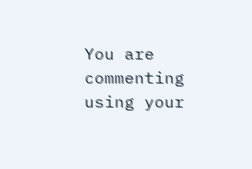You are commenting using your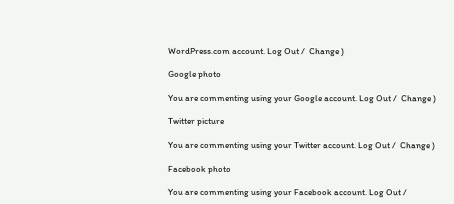WordPress.com account. Log Out /  Change )

Google photo

You are commenting using your Google account. Log Out /  Change )

Twitter picture

You are commenting using your Twitter account. Log Out /  Change )

Facebook photo

You are commenting using your Facebook account. Log Out /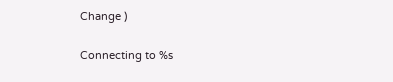Change )

Connecting to %s